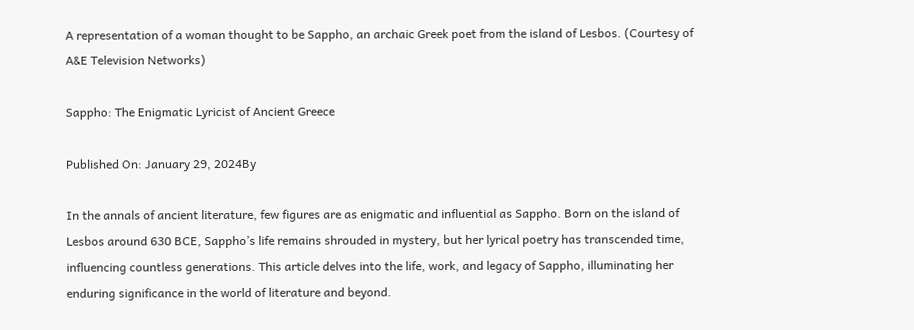A representation of a woman thought to be Sappho, an archaic Greek poet from the island of Lesbos. (Courtesy of A&E Television Networks)

Sappho: The Enigmatic Lyricist of Ancient Greece

Published On: January 29, 2024By

In the annals of ancient literature, few figures are as enigmatic and influential as Sappho. Born on the island of Lesbos around 630 BCE, Sappho’s life remains shrouded in mystery, but her lyrical poetry has transcended time, influencing countless generations. This article delves into the life, work, and legacy of Sappho, illuminating her enduring significance in the world of literature and beyond.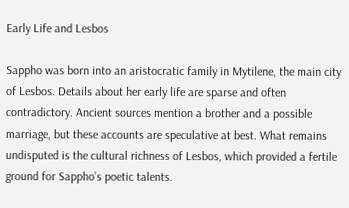Early Life and Lesbos

Sappho was born into an aristocratic family in Mytilene, the main city of Lesbos. Details about her early life are sparse and often contradictory. Ancient sources mention a brother and a possible marriage, but these accounts are speculative at best. What remains undisputed is the cultural richness of Lesbos, which provided a fertile ground for Sappho’s poetic talents.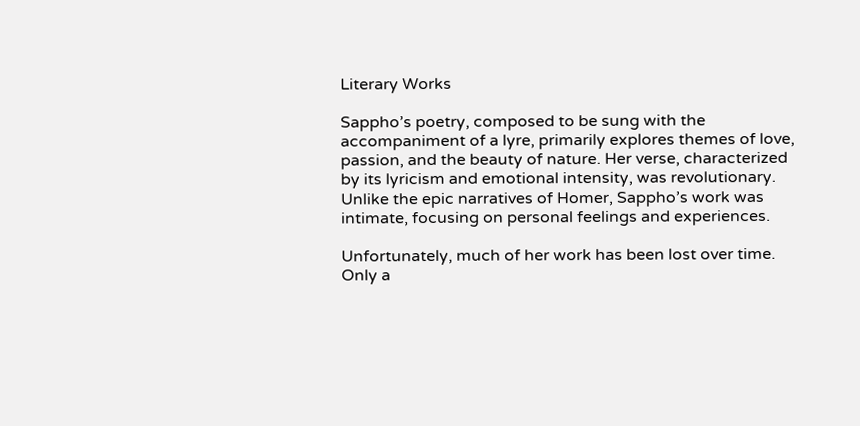Literary Works

Sappho’s poetry, composed to be sung with the accompaniment of a lyre, primarily explores themes of love, passion, and the beauty of nature. Her verse, characterized by its lyricism and emotional intensity, was revolutionary. Unlike the epic narratives of Homer, Sappho’s work was intimate, focusing on personal feelings and experiences.

Unfortunately, much of her work has been lost over time. Only a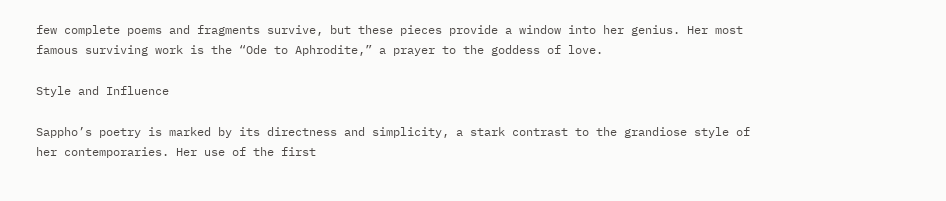few complete poems and fragments survive, but these pieces provide a window into her genius. Her most famous surviving work is the “Ode to Aphrodite,” a prayer to the goddess of love.

Style and Influence

Sappho’s poetry is marked by its directness and simplicity, a stark contrast to the grandiose style of her contemporaries. Her use of the first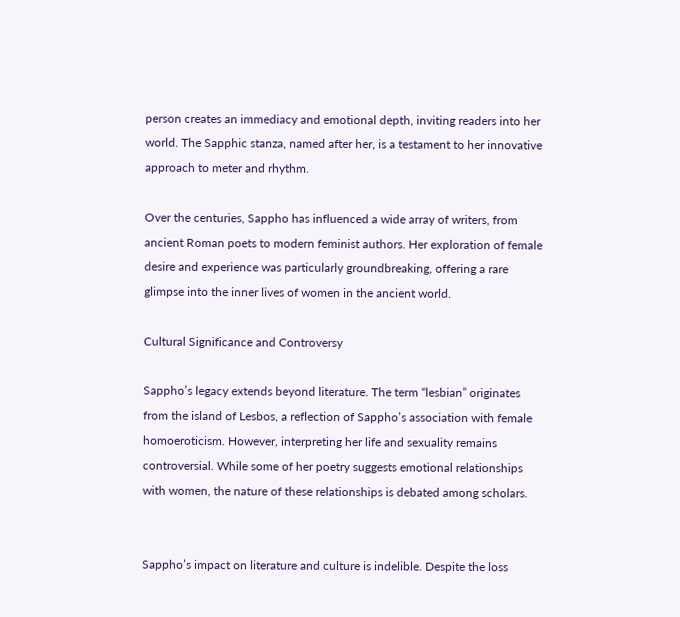person creates an immediacy and emotional depth, inviting readers into her world. The Sapphic stanza, named after her, is a testament to her innovative approach to meter and rhythm.

Over the centuries, Sappho has influenced a wide array of writers, from ancient Roman poets to modern feminist authors. Her exploration of female desire and experience was particularly groundbreaking, offering a rare glimpse into the inner lives of women in the ancient world.

Cultural Significance and Controversy

Sappho’s legacy extends beyond literature. The term “lesbian” originates from the island of Lesbos, a reflection of Sappho’s association with female homoeroticism. However, interpreting her life and sexuality remains controversial. While some of her poetry suggests emotional relationships with women, the nature of these relationships is debated among scholars.


Sappho’s impact on literature and culture is indelible. Despite the loss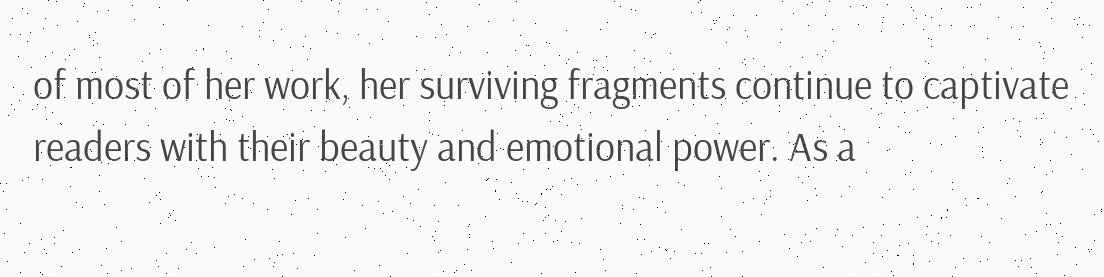of most of her work, her surviving fragments continue to captivate readers with their beauty and emotional power. As a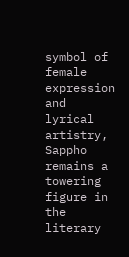symbol of female expression and lyrical artistry, Sappho remains a towering figure in the literary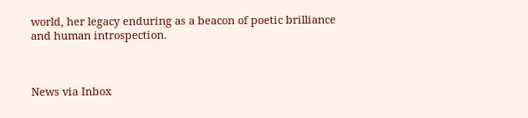world, her legacy enduring as a beacon of poetic brilliance and human introspection.



News via Inbox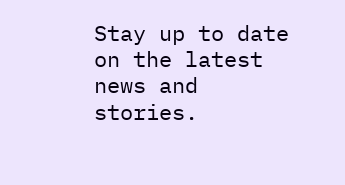Stay up to date on the latest news and stories.